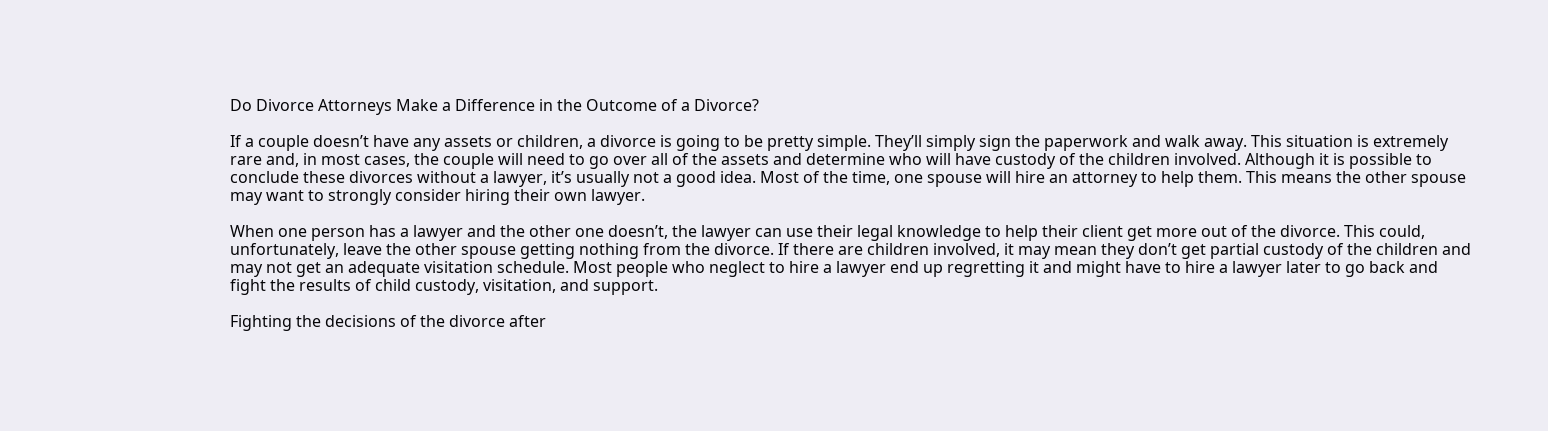Do Divorce Attorneys Make a Difference in the Outcome of a Divorce?

If a couple doesn’t have any assets or children, a divorce is going to be pretty simple. They’ll simply sign the paperwork and walk away. This situation is extremely rare and, in most cases, the couple will need to go over all of the assets and determine who will have custody of the children involved. Although it is possible to conclude these divorces without a lawyer, it’s usually not a good idea. Most of the time, one spouse will hire an attorney to help them. This means the other spouse may want to strongly consider hiring their own lawyer.

When one person has a lawyer and the other one doesn’t, the lawyer can use their legal knowledge to help their client get more out of the divorce. This could, unfortunately, leave the other spouse getting nothing from the divorce. If there are children involved, it may mean they don’t get partial custody of the children and may not get an adequate visitation schedule. Most people who neglect to hire a lawyer end up regretting it and might have to hire a lawyer later to go back and fight the results of child custody, visitation, and support.

Fighting the decisions of the divorce after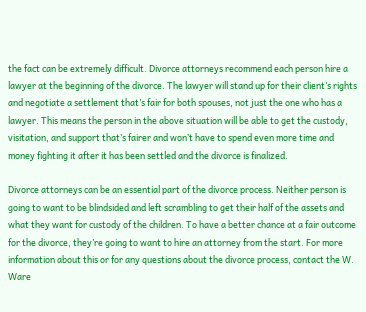the fact can be extremely difficult. Divorce attorneys recommend each person hire a lawyer at the beginning of the divorce. The lawyer will stand up for their client’s rights and negotiate a settlement that’s fair for both spouses, not just the one who has a lawyer. This means the person in the above situation will be able to get the custody, visitation, and support that’s fairer and won’t have to spend even more time and money fighting it after it has been settled and the divorce is finalized.

Divorce attorneys can be an essential part of the divorce process. Neither person is going to want to be blindsided and left scrambling to get their half of the assets and what they want for custody of the children. To have a better chance at a fair outcome for the divorce, they’re going to want to hire an attorney from the start. For more information about this or for any questions about the divorce process, contact the W. Ware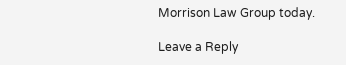Morrison Law Group today.

Leave a Reply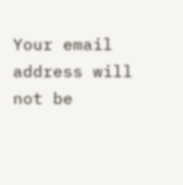Your email address will not be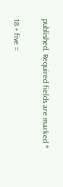published. Required fields are marked *

18 + five =